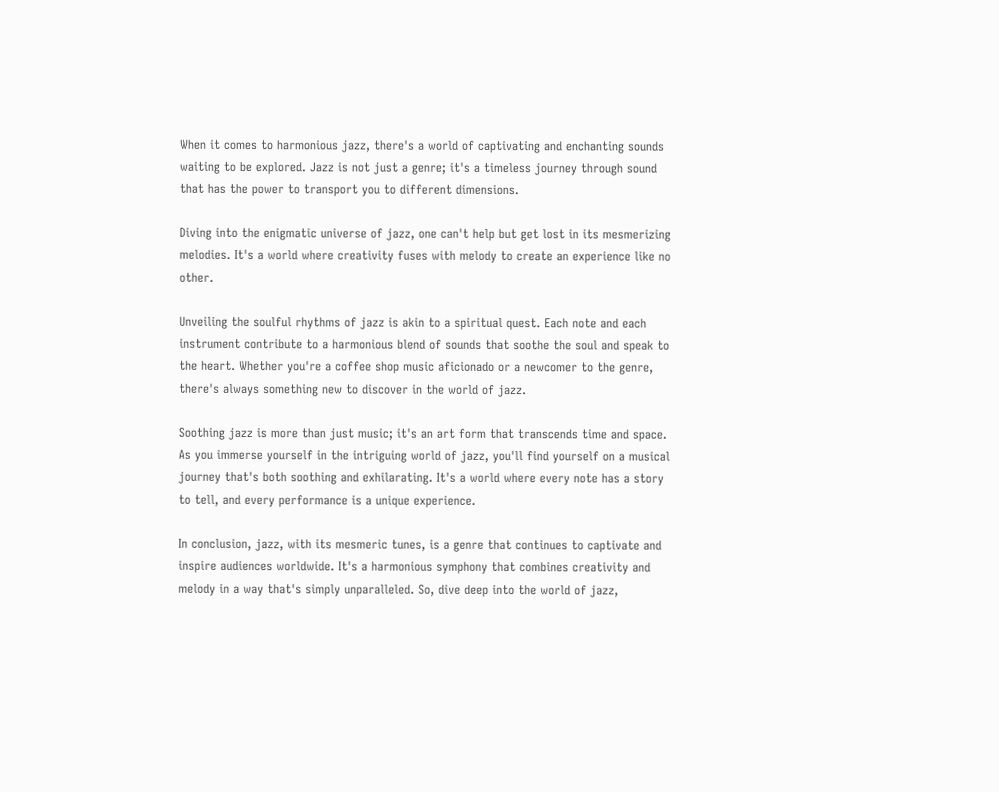When it comes to harmonious jazz, there's a world of captivating and enchanting sounds waiting to be explored. Jazz is not just a genre; it's a timeless journey through sound that has the power to transport you to different dimensions.

Diving into the enigmatic universe of jazz, one can't help but get lost in its mesmerizing melodies. It's a world where creativity fuses with melody to create an experience like no other.

Unveiling the soulful rhythms of jazz is akin to a spiritual quest. Each note and each instrument contribute to a harmonious blend of sounds that soothe the soul and speak to the heart. Whether you're a coffee shop music aficionado or a newcomer to the genre, there's always something new to discover in the world of jazz.

Soothing jazz is more than just music; it's an art form that transcends time and space. As you immerse yourself in the intriguing world of jazz, you'll find yourself on a musical journey that's both soothing and exhilarating. It's a world where every note has a story to tell, and every performance is a unique experience.

In conclusion, jazz, with its mesmeric tunes, is a genre that continues to captivate and inspire audiences worldwide. It's a harmonious symphony that combines creativity and melody in a way that's simply unparalleled. So, dive deep into the world of jazz,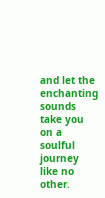and let the enchanting sounds take you on a soulful journey like no other.